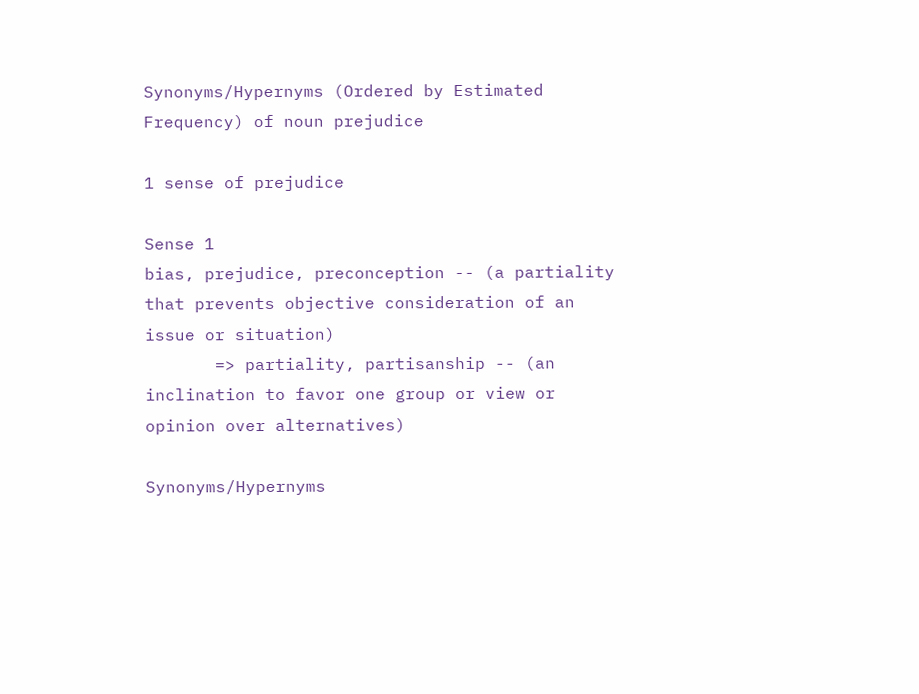Synonyms/Hypernyms (Ordered by Estimated Frequency) of noun prejudice

1 sense of prejudice

Sense 1
bias, prejudice, preconception -- (a partiality that prevents objective consideration of an issue or situation)
       => partiality, partisanship -- (an inclination to favor one group or view or opinion over alternatives)

Synonyms/Hypernyms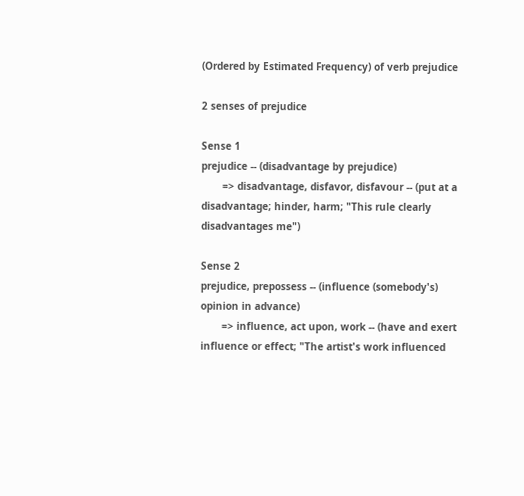(Ordered by Estimated Frequency) of verb prejudice

2 senses of prejudice

Sense 1
prejudice -- (disadvantage by prejudice)
       => disadvantage, disfavor, disfavour -- (put at a disadvantage; hinder, harm; "This rule clearly disadvantages me")

Sense 2
prejudice, prepossess -- (influence (somebody's) opinion in advance)
       => influence, act upon, work -- (have and exert influence or effect; "The artist's work influenced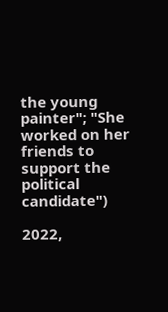the young painter"; "She worked on her friends to support the political candidate")

2022,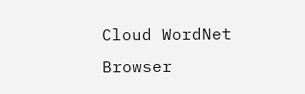Cloud WordNet Browser